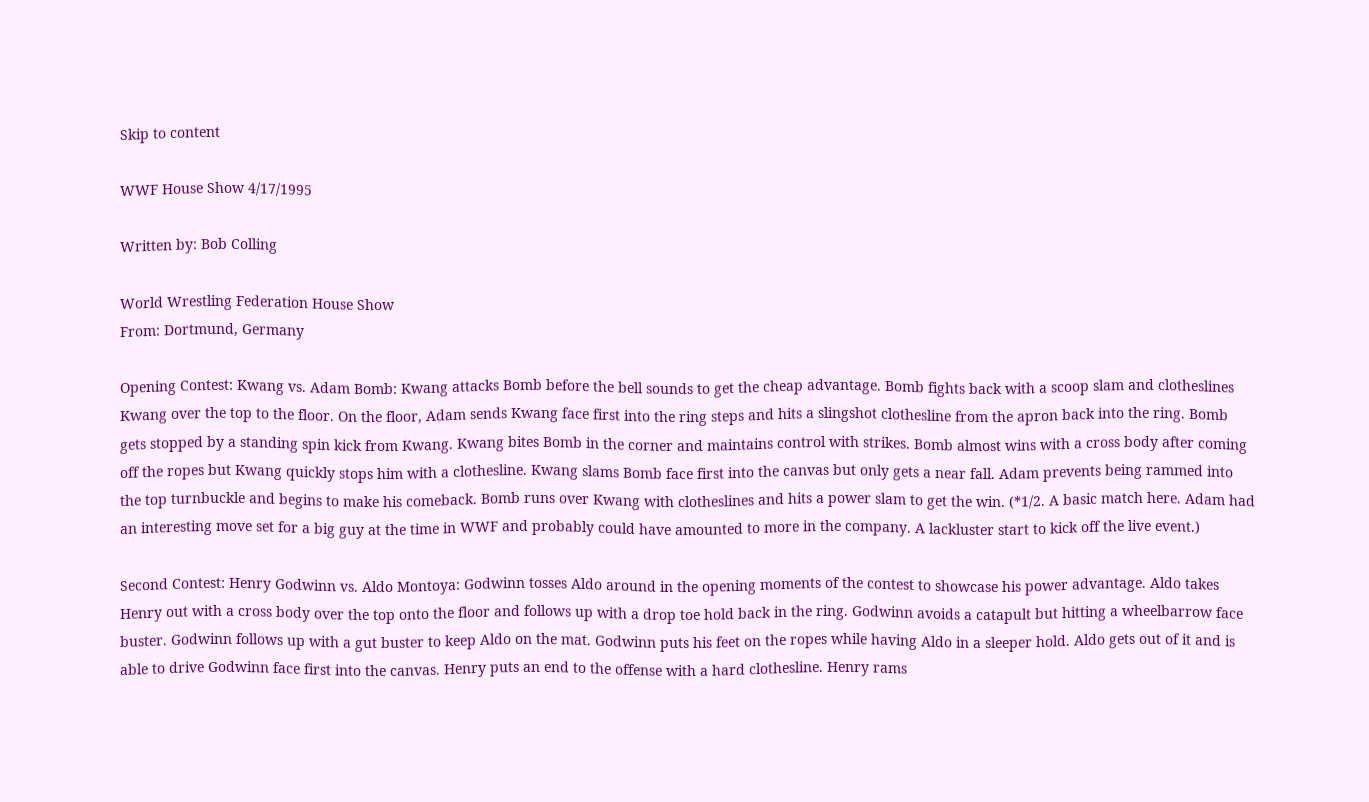Skip to content

WWF House Show 4/17/1995

Written by: Bob Colling

World Wrestling Federation House Show
From: Dortmund, Germany

Opening Contest: Kwang vs. Adam Bomb: Kwang attacks Bomb before the bell sounds to get the cheap advantage. Bomb fights back with a scoop slam and clotheslines Kwang over the top to the floor. On the floor, Adam sends Kwang face first into the ring steps and hits a slingshot clothesline from the apron back into the ring. Bomb gets stopped by a standing spin kick from Kwang. Kwang bites Bomb in the corner and maintains control with strikes. Bomb almost wins with a cross body after coming off the ropes but Kwang quickly stops him with a clothesline. Kwang slams Bomb face first into the canvas but only gets a near fall. Adam prevents being rammed into the top turnbuckle and begins to make his comeback. Bomb runs over Kwang with clotheslines and hits a power slam to get the win. (*1/2. A basic match here. Adam had an interesting move set for a big guy at the time in WWF and probably could have amounted to more in the company. A lackluster start to kick off the live event.)

Second Contest: Henry Godwinn vs. Aldo Montoya: Godwinn tosses Aldo around in the opening moments of the contest to showcase his power advantage. Aldo takes Henry out with a cross body over the top onto the floor and follows up with a drop toe hold back in the ring. Godwinn avoids a catapult but hitting a wheelbarrow face buster. Godwinn follows up with a gut buster to keep Aldo on the mat. Godwinn puts his feet on the ropes while having Aldo in a sleeper hold. Aldo gets out of it and is able to drive Godwinn face first into the canvas. Henry puts an end to the offense with a hard clothesline. Henry rams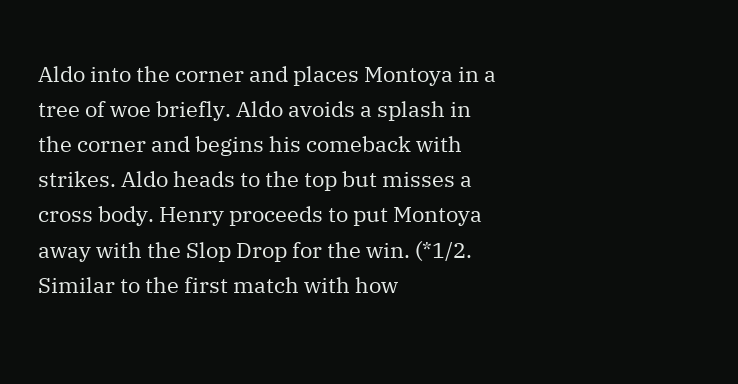Aldo into the corner and places Montoya in a tree of woe briefly. Aldo avoids a splash in the corner and begins his comeback with strikes. Aldo heads to the top but misses a cross body. Henry proceeds to put Montoya away with the Slop Drop for the win. (*1/2. Similar to the first match with how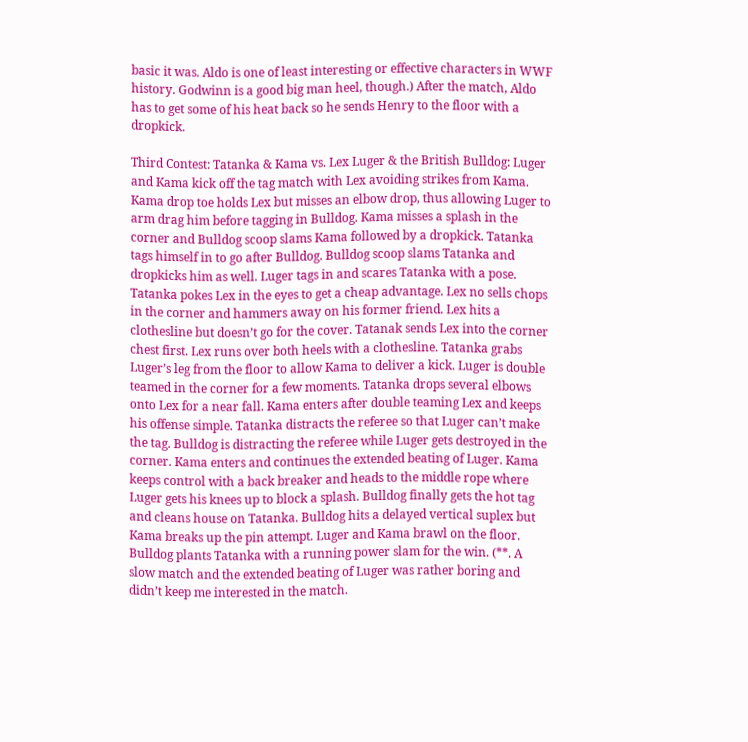basic it was. Aldo is one of least interesting or effective characters in WWF history. Godwinn is a good big man heel, though.) After the match, Aldo has to get some of his heat back so he sends Henry to the floor with a dropkick.

Third Contest: Tatanka & Kama vs. Lex Luger & the British Bulldog: Luger and Kama kick off the tag match with Lex avoiding strikes from Kama. Kama drop toe holds Lex but misses an elbow drop, thus allowing Luger to arm drag him before tagging in Bulldog. Kama misses a splash in the corner and Bulldog scoop slams Kama followed by a dropkick. Tatanka tags himself in to go after Bulldog. Bulldog scoop slams Tatanka and dropkicks him as well. Luger tags in and scares Tatanka with a pose. Tatanka pokes Lex in the eyes to get a cheap advantage. Lex no sells chops in the corner and hammers away on his former friend. Lex hits a clothesline but doesn’t go for the cover. Tatanak sends Lex into the corner chest first. Lex runs over both heels with a clothesline. Tatanka grabs Luger’s leg from the floor to allow Kama to deliver a kick. Luger is double teamed in the corner for a few moments. Tatanka drops several elbows onto Lex for a near fall. Kama enters after double teaming Lex and keeps his offense simple. Tatanka distracts the referee so that Luger can’t make the tag. Bulldog is distracting the referee while Luger gets destroyed in the corner. Kama enters and continues the extended beating of Luger. Kama keeps control with a back breaker and heads to the middle rope where Luger gets his knees up to block a splash. Bulldog finally gets the hot tag and cleans house on Tatanka. Bulldog hits a delayed vertical suplex but Kama breaks up the pin attempt. Luger and Kama brawl on the floor. Bulldog plants Tatanka with a running power slam for the win. (**. A slow match and the extended beating of Luger was rather boring and didn’t keep me interested in the match.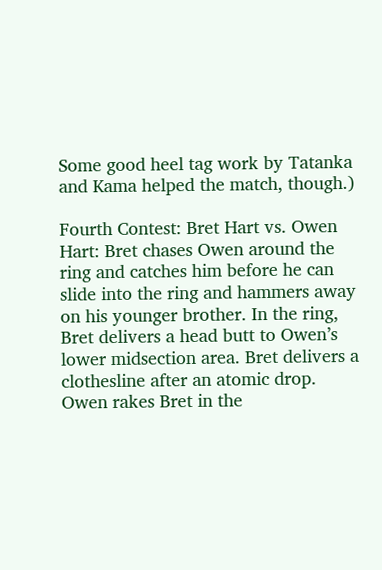Some good heel tag work by Tatanka and Kama helped the match, though.)

Fourth Contest: Bret Hart vs. Owen Hart: Bret chases Owen around the ring and catches him before he can slide into the ring and hammers away on his younger brother. In the ring, Bret delivers a head butt to Owen’s lower midsection area. Bret delivers a clothesline after an atomic drop. Owen rakes Bret in the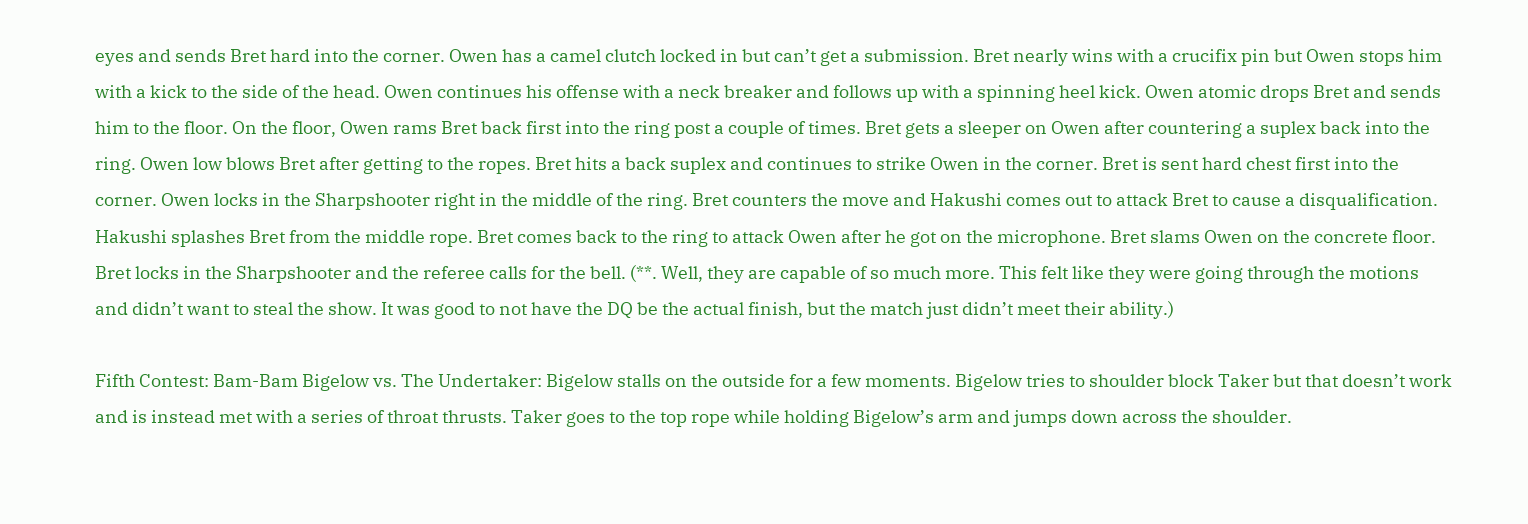eyes and sends Bret hard into the corner. Owen has a camel clutch locked in but can’t get a submission. Bret nearly wins with a crucifix pin but Owen stops him with a kick to the side of the head. Owen continues his offense with a neck breaker and follows up with a spinning heel kick. Owen atomic drops Bret and sends him to the floor. On the floor, Owen rams Bret back first into the ring post a couple of times. Bret gets a sleeper on Owen after countering a suplex back into the ring. Owen low blows Bret after getting to the ropes. Bret hits a back suplex and continues to strike Owen in the corner. Bret is sent hard chest first into the corner. Owen locks in the Sharpshooter right in the middle of the ring. Bret counters the move and Hakushi comes out to attack Bret to cause a disqualification. Hakushi splashes Bret from the middle rope. Bret comes back to the ring to attack Owen after he got on the microphone. Bret slams Owen on the concrete floor. Bret locks in the Sharpshooter and the referee calls for the bell. (**. Well, they are capable of so much more. This felt like they were going through the motions and didn’t want to steal the show. It was good to not have the DQ be the actual finish, but the match just didn’t meet their ability.)

Fifth Contest: Bam-Bam Bigelow vs. The Undertaker: Bigelow stalls on the outside for a few moments. Bigelow tries to shoulder block Taker but that doesn’t work and is instead met with a series of throat thrusts. Taker goes to the top rope while holding Bigelow’s arm and jumps down across the shoulder.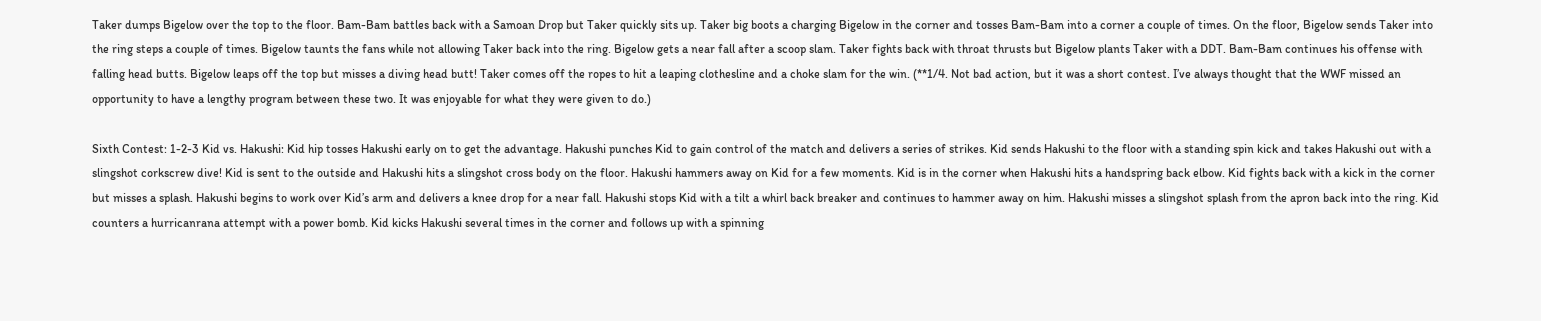Taker dumps Bigelow over the top to the floor. Bam-Bam battles back with a Samoan Drop but Taker quickly sits up. Taker big boots a charging Bigelow in the corner and tosses Bam-Bam into a corner a couple of times. On the floor, Bigelow sends Taker into the ring steps a couple of times. Bigelow taunts the fans while not allowing Taker back into the ring. Bigelow gets a near fall after a scoop slam. Taker fights back with throat thrusts but Bigelow plants Taker with a DDT. Bam-Bam continues his offense with falling head butts. Bigelow leaps off the top but misses a diving head butt! Taker comes off the ropes to hit a leaping clothesline and a choke slam for the win. (**1/4. Not bad action, but it was a short contest. I’ve always thought that the WWF missed an opportunity to have a lengthy program between these two. It was enjoyable for what they were given to do.)

Sixth Contest: 1-2-3 Kid vs. Hakushi: Kid hip tosses Hakushi early on to get the advantage. Hakushi punches Kid to gain control of the match and delivers a series of strikes. Kid sends Hakushi to the floor with a standing spin kick and takes Hakushi out with a slingshot corkscrew dive! Kid is sent to the outside and Hakushi hits a slingshot cross body on the floor. Hakushi hammers away on Kid for a few moments. Kid is in the corner when Hakushi hits a handspring back elbow. Kid fights back with a kick in the corner but misses a splash. Hakushi begins to work over Kid’s arm and delivers a knee drop for a near fall. Hakushi stops Kid with a tilt a whirl back breaker and continues to hammer away on him. Hakushi misses a slingshot splash from the apron back into the ring. Kid counters a hurricanrana attempt with a power bomb. Kid kicks Hakushi several times in the corner and follows up with a spinning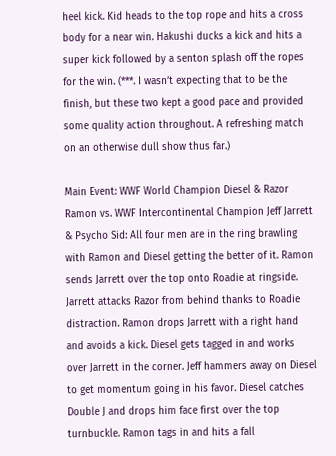heel kick. Kid heads to the top rope and hits a cross body for a near win. Hakushi ducks a kick and hits a super kick followed by a senton splash off the ropes for the win. (***. I wasn’t expecting that to be the finish, but these two kept a good pace and provided some quality action throughout. A refreshing match on an otherwise dull show thus far.)

Main Event: WWF World Champion Diesel & Razor Ramon vs. WWF Intercontinental Champion Jeff Jarrett & Psycho Sid: All four men are in the ring brawling with Ramon and Diesel getting the better of it. Ramon sends Jarrett over the top onto Roadie at ringside. Jarrett attacks Razor from behind thanks to Roadie distraction. Ramon drops Jarrett with a right hand and avoids a kick. Diesel gets tagged in and works over Jarrett in the corner. Jeff hammers away on Diesel to get momentum going in his favor. Diesel catches Double J and drops him face first over the top turnbuckle. Ramon tags in and hits a fall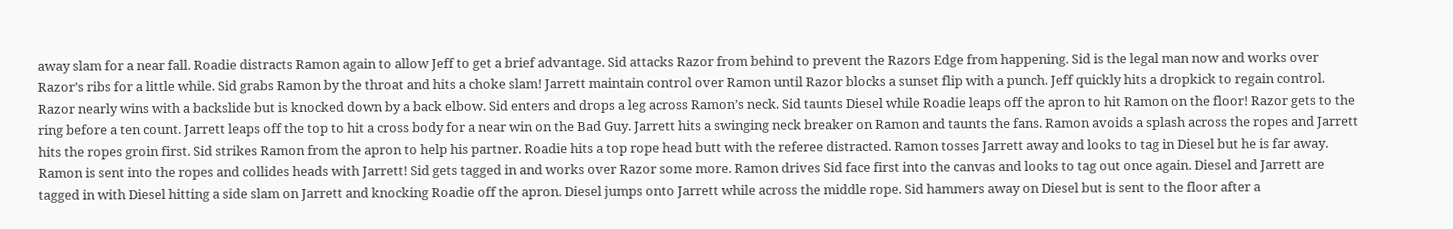away slam for a near fall. Roadie distracts Ramon again to allow Jeff to get a brief advantage. Sid attacks Razor from behind to prevent the Razors Edge from happening. Sid is the legal man now and works over Razor’s ribs for a little while. Sid grabs Ramon by the throat and hits a choke slam! Jarrett maintain control over Ramon until Razor blocks a sunset flip with a punch. Jeff quickly hits a dropkick to regain control. Razor nearly wins with a backslide but is knocked down by a back elbow. Sid enters and drops a leg across Ramon’s neck. Sid taunts Diesel while Roadie leaps off the apron to hit Ramon on the floor! Razor gets to the ring before a ten count. Jarrett leaps off the top to hit a cross body for a near win on the Bad Guy. Jarrett hits a swinging neck breaker on Ramon and taunts the fans. Ramon avoids a splash across the ropes and Jarrett hits the ropes groin first. Sid strikes Ramon from the apron to help his partner. Roadie hits a top rope head butt with the referee distracted. Ramon tosses Jarrett away and looks to tag in Diesel but he is far away. Ramon is sent into the ropes and collides heads with Jarrett! Sid gets tagged in and works over Razor some more. Ramon drives Sid face first into the canvas and looks to tag out once again. Diesel and Jarrett are tagged in with Diesel hitting a side slam on Jarrett and knocking Roadie off the apron. Diesel jumps onto Jarrett while across the middle rope. Sid hammers away on Diesel but is sent to the floor after a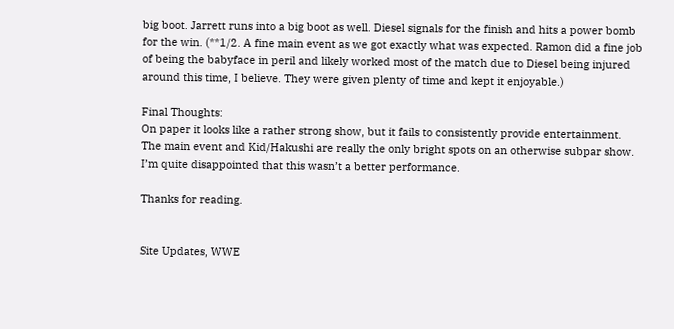big boot. Jarrett runs into a big boot as well. Diesel signals for the finish and hits a power bomb for the win. (**1/2. A fine main event as we got exactly what was expected. Ramon did a fine job of being the babyface in peril and likely worked most of the match due to Diesel being injured around this time, I believe. They were given plenty of time and kept it enjoyable.)

Final Thoughts:
On paper it looks like a rather strong show, but it fails to consistently provide entertainment. The main event and Kid/Hakushi are really the only bright spots on an otherwise subpar show. I’m quite disappointed that this wasn’t a better performance.

Thanks for reading.


Site Updates, WWE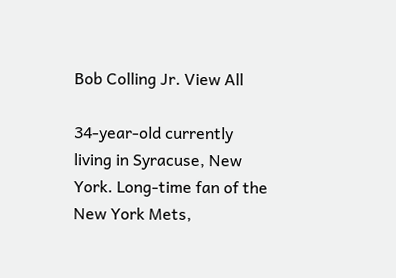Bob Colling Jr. View All

34-year-old currently living in Syracuse, New York. Long-time fan of the New York Mets,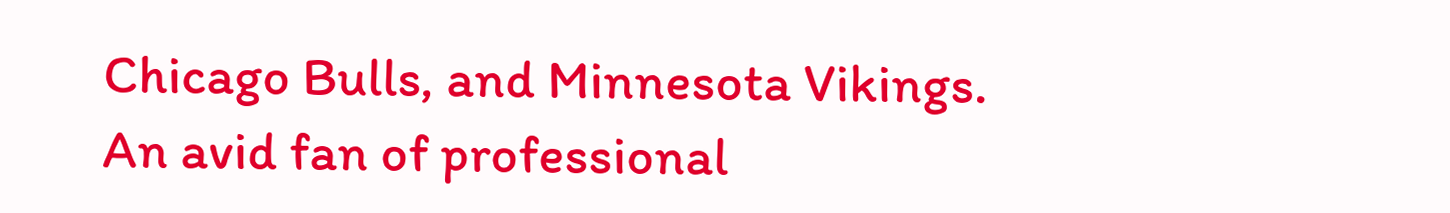Chicago Bulls, and Minnesota Vikings. An avid fan of professional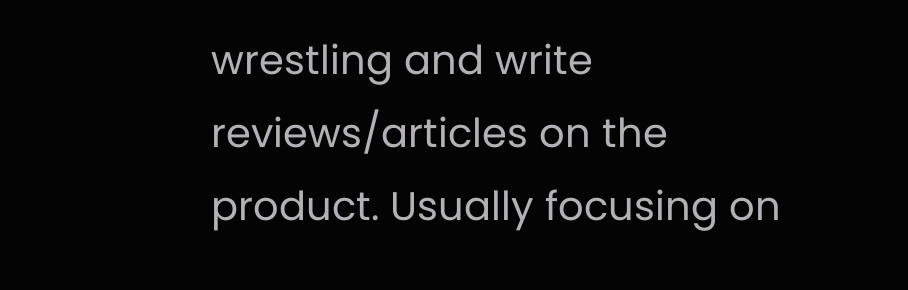wrestling and write reviews/articles on the product. Usually focusing on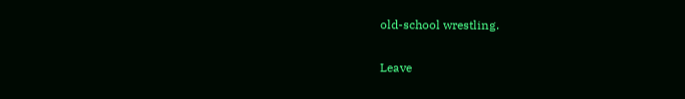old-school wrestling.

Leave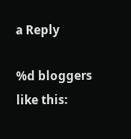a Reply

%d bloggers like this: